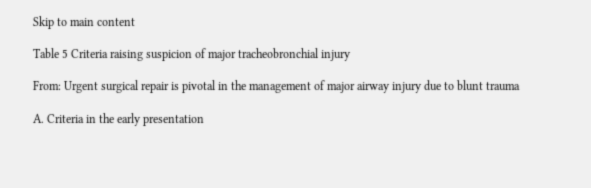Skip to main content

Table 5 Criteria raising suspicion of major tracheobronchial injury

From: Urgent surgical repair is pivotal in the management of major airway injury due to blunt trauma

A. Criteria in the early presentation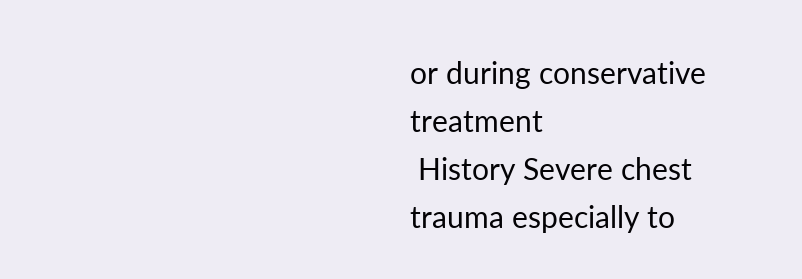or during conservative treatment
 History Severe chest trauma especially to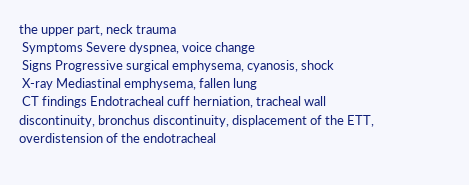the upper part, neck trauma
 Symptoms Severe dyspnea, voice change
 Signs Progressive surgical emphysema, cyanosis, shock
 X-ray Mediastinal emphysema, fallen lung
 CT findings Endotracheal cuff herniation, tracheal wall discontinuity, bronchus discontinuity, displacement of the ETT, overdistension of the endotracheal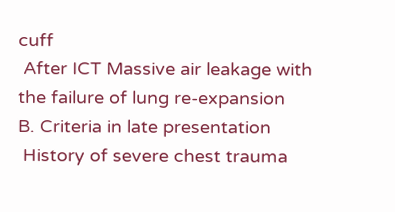cuff
 After ICT Massive air leakage with the failure of lung re-expansion
B. Criteria in late presentation
 History of severe chest trauma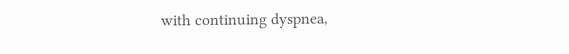with continuing dyspnea,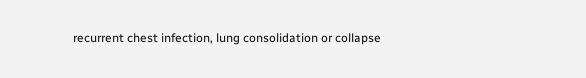recurrent chest infection, lung consolidation or collapse